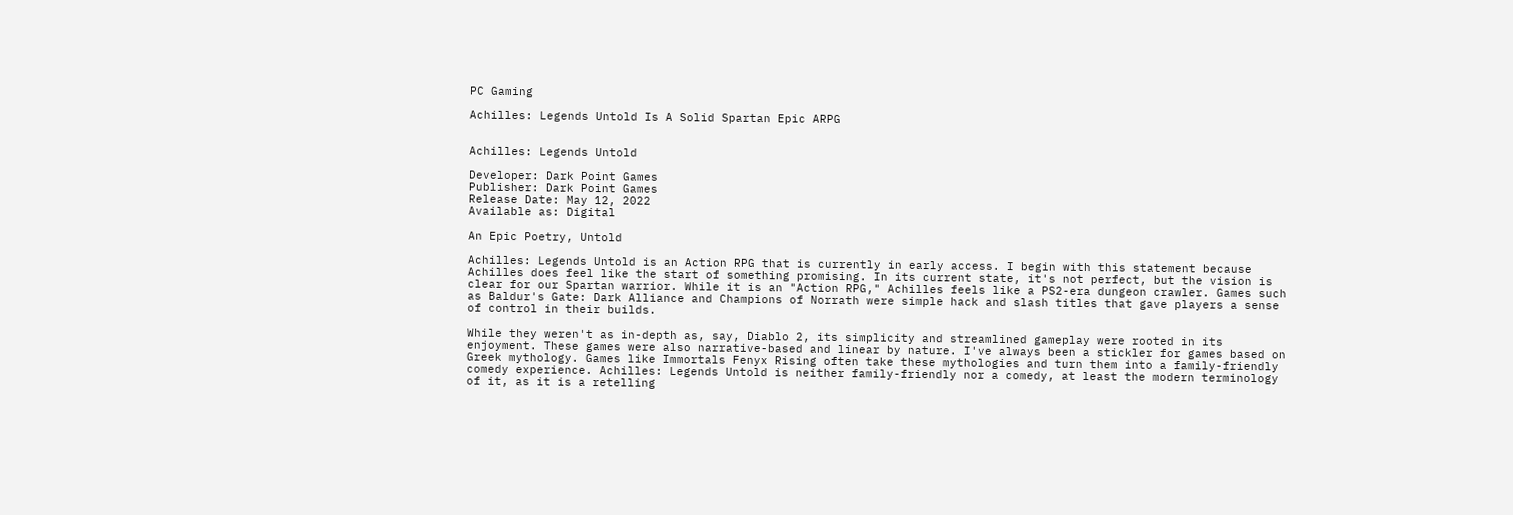PC Gaming

Achilles: Legends Untold Is A Solid Spartan Epic ARPG


Achilles: Legends Untold

Developer: Dark Point Games
Publisher: Dark Point Games
Release Date: May 12, 2022
Available as: Digital

An Epic Poetry, Untold

Achilles: Legends Untold is an Action RPG that is currently in early access. I begin with this statement because Achilles does feel like the start of something promising. In its current state, it's not perfect, but the vision is clear for our Spartan warrior. While it is an "Action RPG," Achilles feels like a PS2-era dungeon crawler. Games such as Baldur's Gate: Dark Alliance and Champions of Norrath were simple hack and slash titles that gave players a sense of control in their builds.

While they weren't as in-depth as, say, Diablo 2, its simplicity and streamlined gameplay were rooted in its enjoyment. These games were also narrative-based and linear by nature. I've always been a stickler for games based on Greek mythology. Games like Immortals Fenyx Rising often take these mythologies and turn them into a family-friendly comedy experience. Achilles: Legends Untold is neither family-friendly nor a comedy, at least the modern terminology of it, as it is a retelling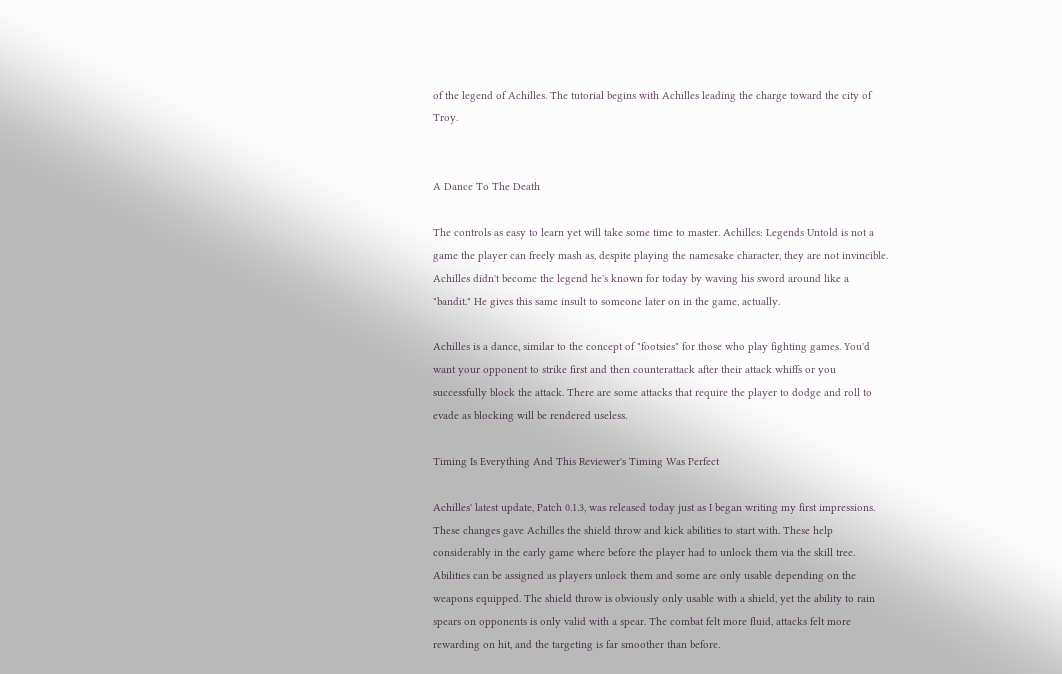of the legend of Achilles. The tutorial begins with Achilles leading the charge toward the city of Troy.


A Dance To The Death

The controls as easy to learn yet will take some time to master. Achilles: Legends Untold is not a game the player can freely mash as, despite playing the namesake character, they are not invincible. Achilles didn't become the legend he's known for today by waving his sword around like a "bandit." He gives this same insult to someone later on in the game, actually.

Achilles is a dance, similar to the concept of "footsies" for those who play fighting games. You'd want your opponent to strike first and then counterattack after their attack whiffs or you successfully block the attack. There are some attacks that require the player to dodge and roll to evade as blocking will be rendered useless.

Timing Is Everything And This Reviewer's Timing Was Perfect

Achilles' latest update, Patch 0.1.3, was released today just as I began writing my first impressions. These changes gave Achilles the shield throw and kick abilities to start with. These help considerably in the early game where before the player had to unlock them via the skill tree. Abilities can be assigned as players unlock them and some are only usable depending on the weapons equipped. The shield throw is obviously only usable with a shield, yet the ability to rain spears on opponents is only valid with a spear. The combat felt more fluid, attacks felt more rewarding on hit, and the targeting is far smoother than before.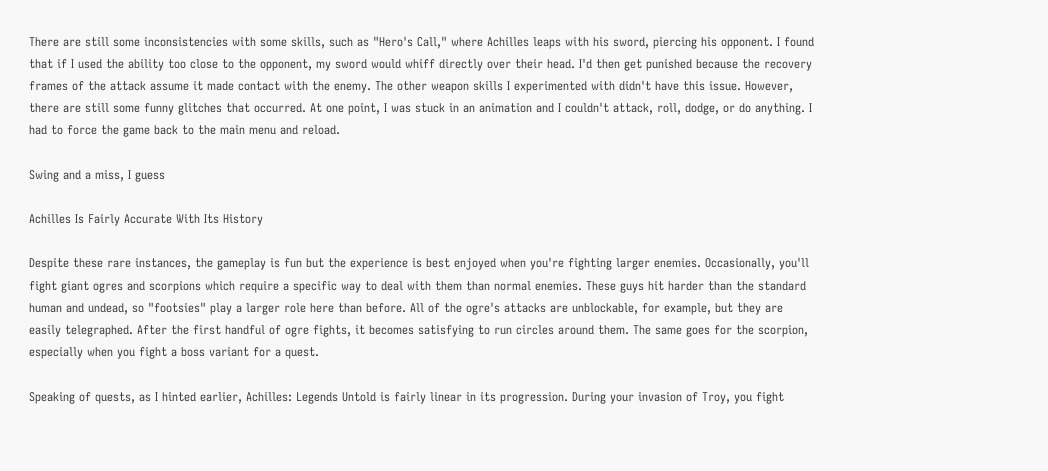There are still some inconsistencies with some skills, such as "Hero's Call," where Achilles leaps with his sword, piercing his opponent. I found that if I used the ability too close to the opponent, my sword would whiff directly over their head. I'd then get punished because the recovery frames of the attack assume it made contact with the enemy. The other weapon skills I experimented with didn't have this issue. However, there are still some funny glitches that occurred. At one point, I was stuck in an animation and I couldn't attack, roll, dodge, or do anything. I had to force the game back to the main menu and reload.

Swing and a miss, I guess

Achilles Is Fairly Accurate With Its History

Despite these rare instances, the gameplay is fun but the experience is best enjoyed when you're fighting larger enemies. Occasionally, you'll fight giant ogres and scorpions which require a specific way to deal with them than normal enemies. These guys hit harder than the standard human and undead, so "footsies" play a larger role here than before. All of the ogre's attacks are unblockable, for example, but they are easily telegraphed. After the first handful of ogre fights, it becomes satisfying to run circles around them. The same goes for the scorpion, especially when you fight a boss variant for a quest.

Speaking of quests, as I hinted earlier, Achilles: Legends Untold is fairly linear in its progression. During your invasion of Troy, you fight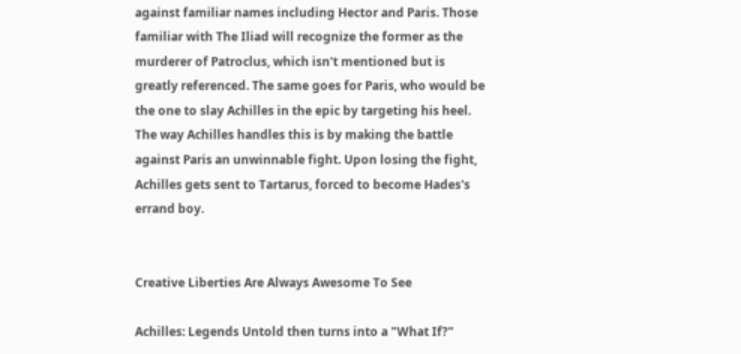against familiar names including Hector and Paris. Those familiar with The Iliad will recognize the former as the murderer of Patroclus, which isn't mentioned but is greatly referenced. The same goes for Paris, who would be the one to slay Achilles in the epic by targeting his heel. The way Achilles handles this is by making the battle against Paris an unwinnable fight. Upon losing the fight, Achilles gets sent to Tartarus, forced to become Hades's errand boy.


Creative Liberties Are Always Awesome To See

Achilles: Legends Untold then turns into a "What If?"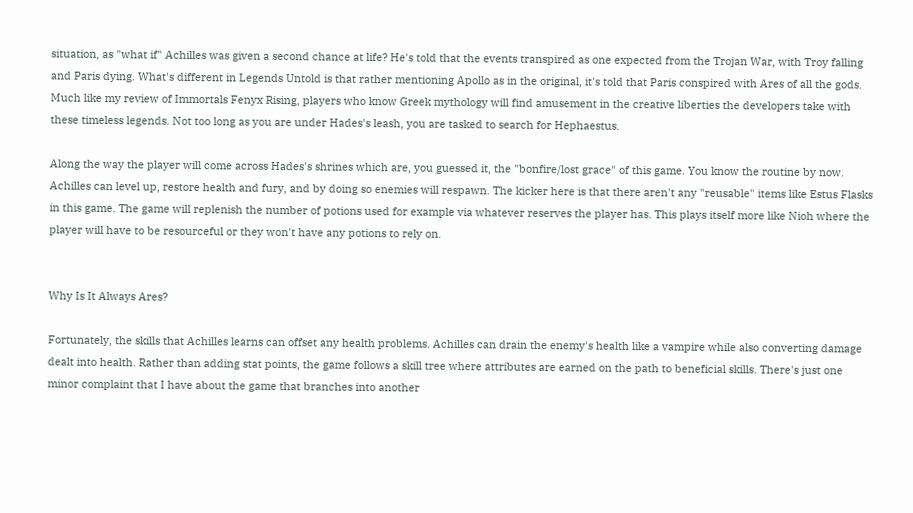situation, as "what if" Achilles was given a second chance at life? He's told that the events transpired as one expected from the Trojan War, with Troy falling and Paris dying. What's different in Legends Untold is that rather mentioning Apollo as in the original, it's told that Paris conspired with Ares of all the gods. Much like my review of Immortals Fenyx Rising, players who know Greek mythology will find amusement in the creative liberties the developers take with these timeless legends. Not too long as you are under Hades's leash, you are tasked to search for Hephaestus.

Along the way the player will come across Hades's shrines which are, you guessed it, the "bonfire/lost grace" of this game. You know the routine by now. Achilles can level up, restore health and fury, and by doing so enemies will respawn. The kicker here is that there aren't any "reusable" items like Estus Flasks in this game. The game will replenish the number of potions used for example via whatever reserves the player has. This plays itself more like Nioh where the player will have to be resourceful or they won't have any potions to rely on.


Why Is It Always Ares?

Fortunately, the skills that Achilles learns can offset any health problems. Achilles can drain the enemy's health like a vampire while also converting damage dealt into health. Rather than adding stat points, the game follows a skill tree where attributes are earned on the path to beneficial skills. There's just one minor complaint that I have about the game that branches into another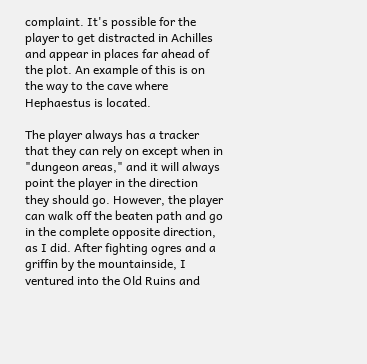complaint. It's possible for the player to get distracted in Achilles and appear in places far ahead of the plot. An example of this is on the way to the cave where Hephaestus is located.

The player always has a tracker that they can rely on except when in "dungeon areas," and it will always point the player in the direction they should go. However, the player can walk off the beaten path and go in the complete opposite direction, as I did. After fighting ogres and a griffin by the mountainside, I ventured into the Old Ruins and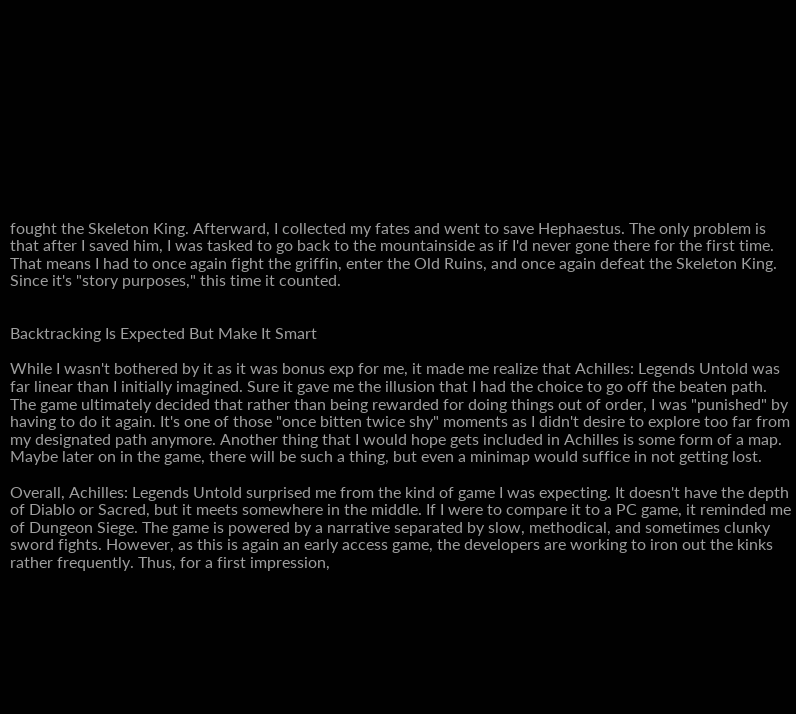fought the Skeleton King. Afterward, I collected my fates and went to save Hephaestus. The only problem is that after I saved him, I was tasked to go back to the mountainside as if I'd never gone there for the first time. That means I had to once again fight the griffin, enter the Old Ruins, and once again defeat the Skeleton King. Since it's "story purposes," this time it counted.


Backtracking Is Expected But Make It Smart

While I wasn't bothered by it as it was bonus exp for me, it made me realize that Achilles: Legends Untold was far linear than I initially imagined. Sure it gave me the illusion that I had the choice to go off the beaten path. The game ultimately decided that rather than being rewarded for doing things out of order, I was "punished" by having to do it again. It's one of those "once bitten twice shy" moments as I didn't desire to explore too far from my designated path anymore. Another thing that I would hope gets included in Achilles is some form of a map. Maybe later on in the game, there will be such a thing, but even a minimap would suffice in not getting lost.

Overall, Achilles: Legends Untold surprised me from the kind of game I was expecting. It doesn't have the depth of Diablo or Sacred, but it meets somewhere in the middle. If I were to compare it to a PC game, it reminded me of Dungeon Siege. The game is powered by a narrative separated by slow, methodical, and sometimes clunky sword fights. However, as this is again an early access game, the developers are working to iron out the kinks rather frequently. Thus, for a first impression,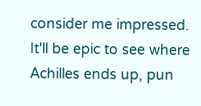consider me impressed. It'll be epic to see where Achilles ends up, pun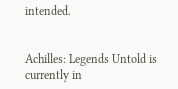intended.


Achilles: Legends Untold is currently in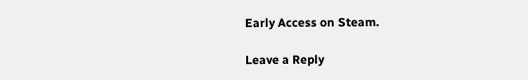Early Access on Steam.

Leave a Reply